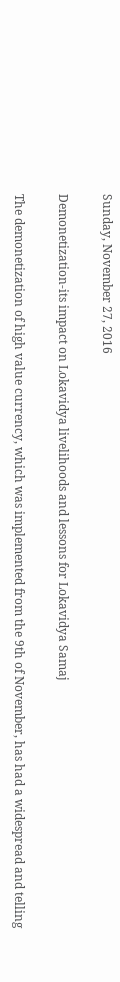Sunday, November 27, 2016

Demonetization-its impact on Lokavidya livelihoods and lessons for Lokavidya Samaj

The demonetization of high value currency, which was implemented from the 9th of November, has had a widespread and telling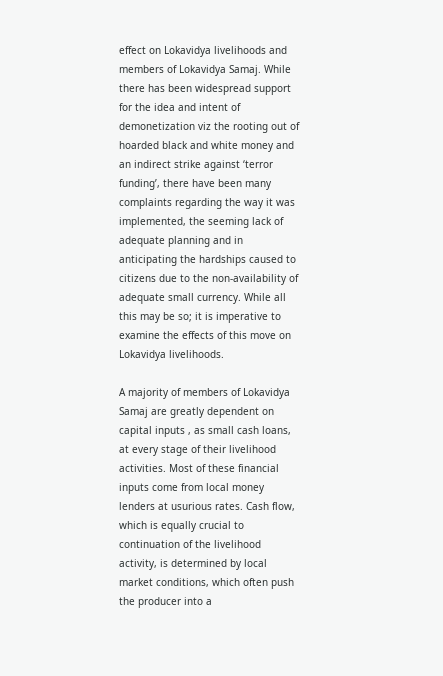effect on Lokavidya livelihoods and members of Lokavidya Samaj. While there has been widespread support for the idea and intent of demonetization viz the rooting out of hoarded black and white money and an indirect strike against ‘terror funding’, there have been many complaints regarding the way it was implemented, the seeming lack of adequate planning and in anticipating the hardships caused to citizens due to the non-availability of adequate small currency. While all this may be so; it is imperative to examine the effects of this move on Lokavidya livelihoods.

A majority of members of Lokavidya Samaj are greatly dependent on capital inputs , as small cash loans, at every stage of their livelihood activities. Most of these financial inputs come from local money lenders at usurious rates. Cash flow, which is equally crucial to continuation of the livelihood activity, is determined by local market conditions, which often push the producer into a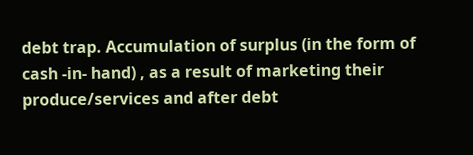debt trap. Accumulation of surplus (in the form of cash -in- hand) , as a result of marketing their produce/services and after debt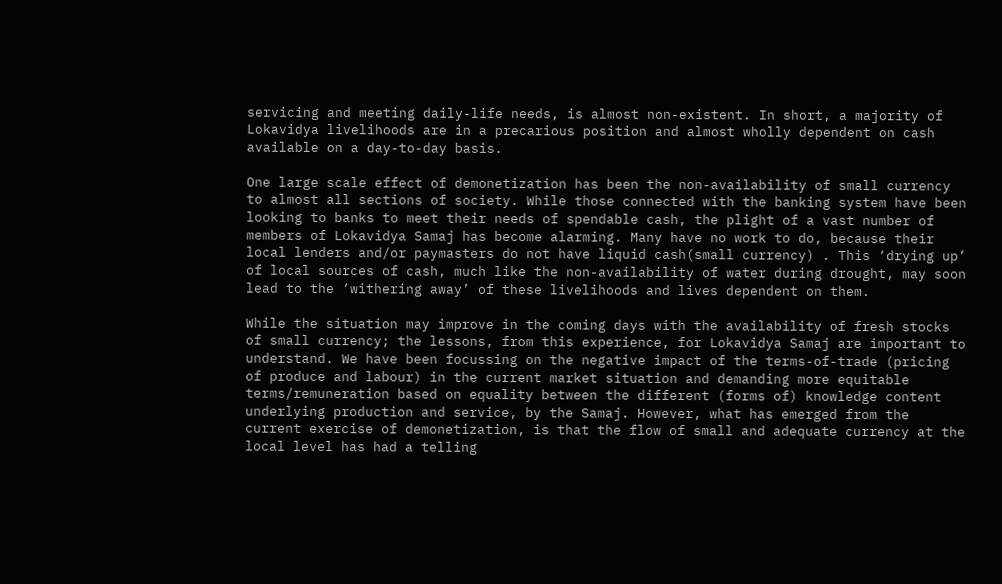servicing and meeting daily-life needs, is almost non-existent. In short, a majority of Lokavidya livelihoods are in a precarious position and almost wholly dependent on cash available on a day-to-day basis.

One large scale effect of demonetization has been the non-availability of small currency to almost all sections of society. While those connected with the banking system have been looking to banks to meet their needs of spendable cash, the plight of a vast number of members of Lokavidya Samaj has become alarming. Many have no work to do, because their local lenders and/or paymasters do not have liquid cash(small currency) . This ‘drying up’ of local sources of cash, much like the non-availability of water during drought, may soon lead to the ‘withering away’ of these livelihoods and lives dependent on them.

While the situation may improve in the coming days with the availability of fresh stocks of small currency; the lessons, from this experience, for Lokavidya Samaj are important to understand. We have been focussing on the negative impact of the terms-of-trade (pricing of produce and labour) in the current market situation and demanding more equitable terms/remuneration based on equality between the different (forms of) knowledge content underlying production and service, by the Samaj. However, what has emerged from the current exercise of demonetization, is that the flow of small and adequate currency at the local level has had a telling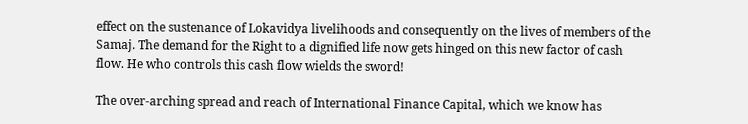effect on the sustenance of Lokavidya livelihoods and consequently on the lives of members of the Samaj. The demand for the Right to a dignified life now gets hinged on this new factor of cash flow. He who controls this cash flow wields the sword!

The over-arching spread and reach of International Finance Capital, which we know has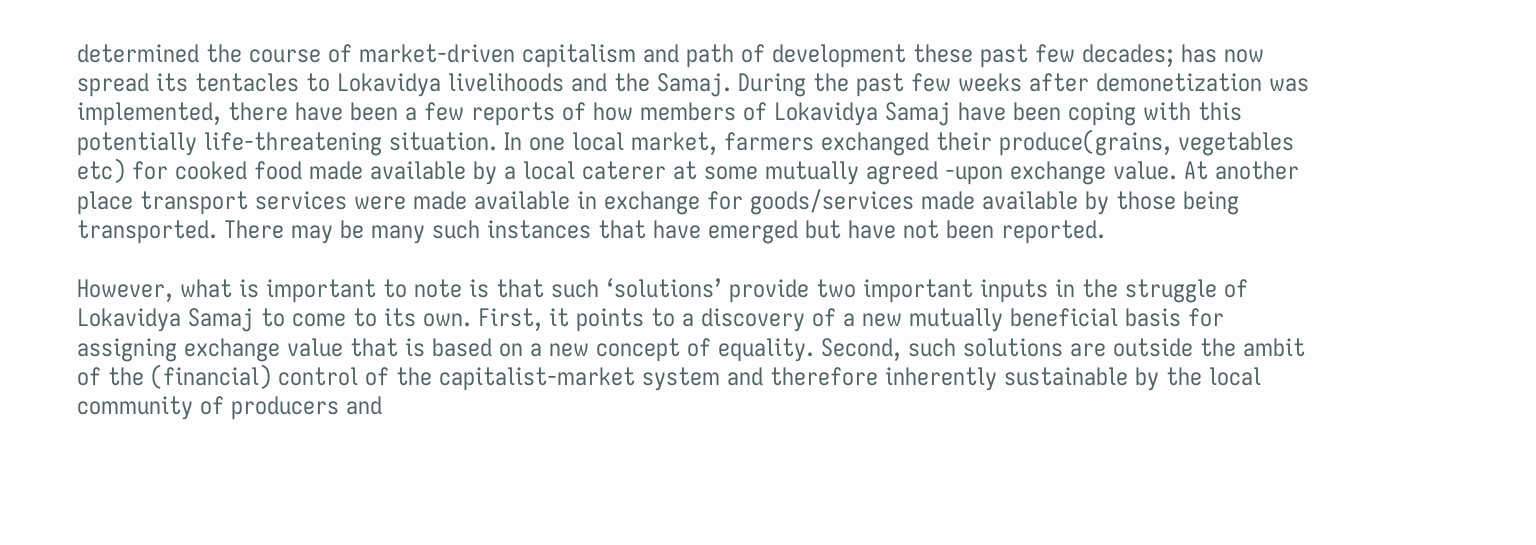determined the course of market-driven capitalism and path of development these past few decades; has now spread its tentacles to Lokavidya livelihoods and the Samaj. During the past few weeks after demonetization was implemented, there have been a few reports of how members of Lokavidya Samaj have been coping with this potentially life-threatening situation. In one local market, farmers exchanged their produce(grains, vegetables etc) for cooked food made available by a local caterer at some mutually agreed -upon exchange value. At another place transport services were made available in exchange for goods/services made available by those being transported. There may be many such instances that have emerged but have not been reported.

However, what is important to note is that such ‘solutions’ provide two important inputs in the struggle of Lokavidya Samaj to come to its own. First, it points to a discovery of a new mutually beneficial basis for assigning exchange value that is based on a new concept of equality. Second, such solutions are outside the ambit of the (financial) control of the capitalist-market system and therefore inherently sustainable by the local community of producers and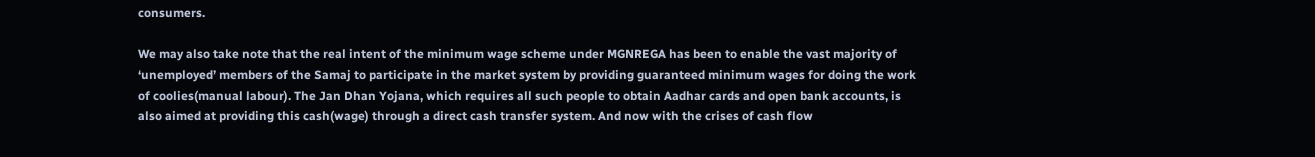consumers.

We may also take note that the real intent of the minimum wage scheme under MGNREGA has been to enable the vast majority of ‘unemployed’ members of the Samaj to participate in the market system by providing guaranteed minimum wages for doing the work of coolies(manual labour). The Jan Dhan Yojana, which requires all such people to obtain Aadhar cards and open bank accounts, is also aimed at providing this cash(wage) through a direct cash transfer system. And now with the crises of cash flow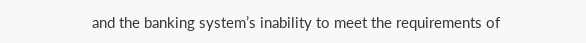and the banking system’s inability to meet the requirements of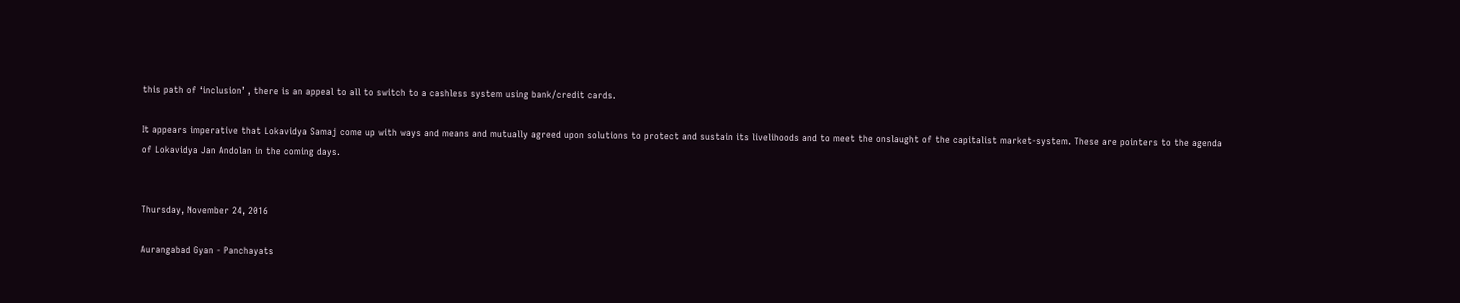this path of ‘inclusion’ , there is an appeal to all to switch to a cashless system using bank/credit cards.

It appears imperative that Lokavidya Samaj come up with ways and means and mutually agreed upon solutions to protect and sustain its livelihoods and to meet the onslaught of the capitalist market-system. These are pointers to the agenda of Lokavidya Jan Andolan in the coming days.


Thursday, November 24, 2016

Aurangabad Gyan - Panchayats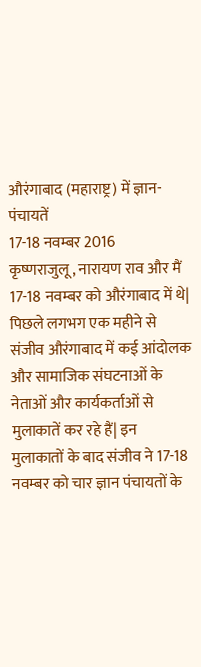औरंगाबाद (महाराष्ट्र) में ज्ञान-पंचायतें
17-18 नवम्बर 2016
कृष्णराजुलू, नारायण राव और मैं 17-18 नवम्बर को औरंगाबाद में थे| पिछले लगभग एक महीने से संजीव औरंगाबाद में कई आंदोलक और सामाजिक संघटनाओं के नेताओं और कार्यकर्ताओं से मुलाकातें कर रहे हैं| इन मुलाकातों के बाद संजीव ने 17-18 नवम्बर को चार ज्ञान पंचायतों के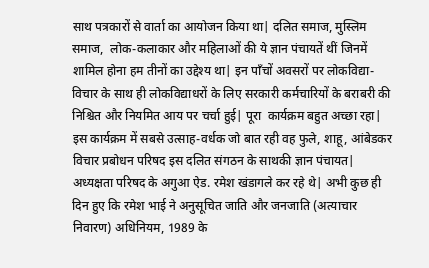साथ पत्रकारों से वार्ता का आयोजन किया था| दलित समाज, मुस्लिम समाज,  लोक-कलाकार और महिलाओं की ये ज्ञान पंचायतें थीं जिनमें शामिल होना हम तीनों का उद्देश्य था| इन पाँचों अवसरों पर लोकविद्या-विचार के साथ ही लोकविद्याधरों के लिए सरकारी कर्मचारियों के बराबरी की निश्चित और नियमित आय पर चर्चा हुई| पूरा  कार्यक्रम बहुत अच्छा रहा|
इस कार्यक्रम में सबसे उत्साह-वर्धक जो बात रही वह फुले, शाहू, आंबेडकर विचार प्रबोधन परिषद इस दलित संगठन के साथकी ज्ञान पंचायत| अध्यक्षता परिषद के अगुआ ऐड. रमेश खंडागले कर रहे थे| अभी कुछ ही दिन हुए कि रमेश भाई ने अनुसूचित जाति और जनजाति (अत्याचार निवारण) अधिनियम, 1989 के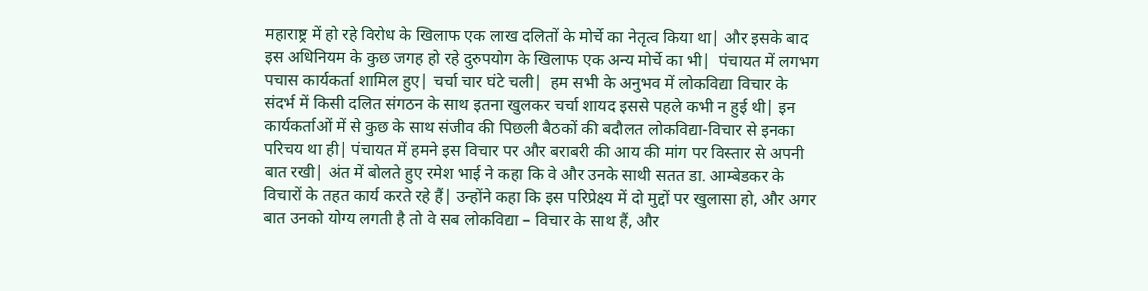महाराष्ट्र में हो रहे विरोध के खिलाफ एक लाख दलितों के मोर्चे का नेतृत्व किया था| और इसके बाद इस अधिनियम के कुछ जगह हो रहे दुरुपयोग के खिलाफ एक अन्य मोर्चे का भी|  पंचायत में लगभग पचास कार्यकर्ता शामिल हुए| चर्चा चार घंटे चली|  हम सभी के अनुभव में लोकविद्या विचार के संदर्भ में किसी दलित संगठन के साथ इतना खुलकर चर्चा शायद इससे पहले कभी न हुई थी| इन कार्यकर्ताओं में से कुछ के साथ संजीव की पिछली बैठकों की बदौलत लोकविद्या-विचार से इनका परिचय था ही| पंचायत में हमने इस विचार पर और बराबरी की आय की मांग पर विस्तार से अपनी बात रखी| अंत में बोलते हुए रमेश भाई ने कहा कि वे और उनके साथी सतत डा. आम्बेडकर के विचारों के तहत कार्य करते रहे हैं| उन्होंने कहा कि इस परिप्रेक्ष्य में दो मुद्दों पर खुलासा हो, और अगर बात उनको योग्य लगती है तो वे सब लोकविद्या – विचार के साथ हैं, और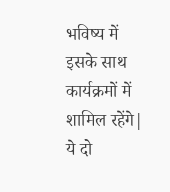भविष्य में इसके साथ कार्यक्रमों में शामिल रहेंगे| ये दो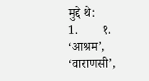मुद्दे थे:
1.        १. ‘आश्रम’, ‘वाराणसी’,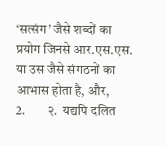‘सत्संग’ जैसे शब्दों का प्रयोग जिनसे आर.एस.एस. या उस जैसे संगठनों का आभास होता है, और,
2.        २.  यद्यपि दलित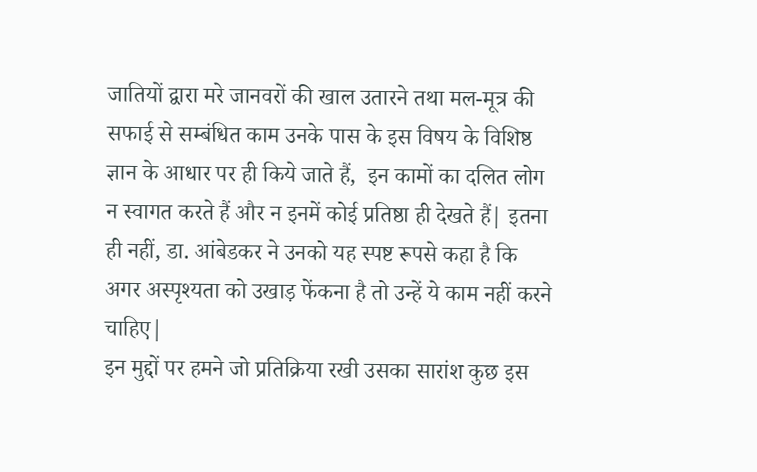जातियों द्वारा मरे जानवरों की खाल उतारने तथा मल-मूत्र की सफाई से सम्बंधित काम उनके पास के इस विषय के विशिष्ठ ज्ञान के आधार पर ही किये जाते हैं,  इन कामों का दलित लोग न स्वागत करते हैं और न इनमें कोई प्रतिष्ठा ही देखते हैं| इतना ही नहीं, डा. आंबेडकर ने उनको यह स्पष्ट रूपसे कहा है कि अगर अस्पृश्यता को उखाड़ फेंकना है तो उन्हें ये काम नहीं करने चाहिए|
इन मुद्दों पर हमने जो प्रतिक्रिया रखी उसका सारांश कुछ इस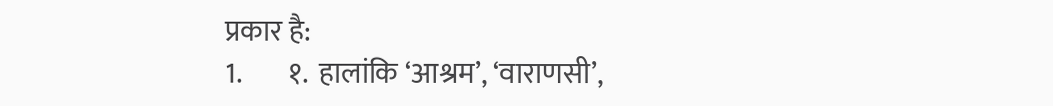प्रकार है:
1.        १.  हालांकि ‘आश्रम’, ‘वाराणसी’,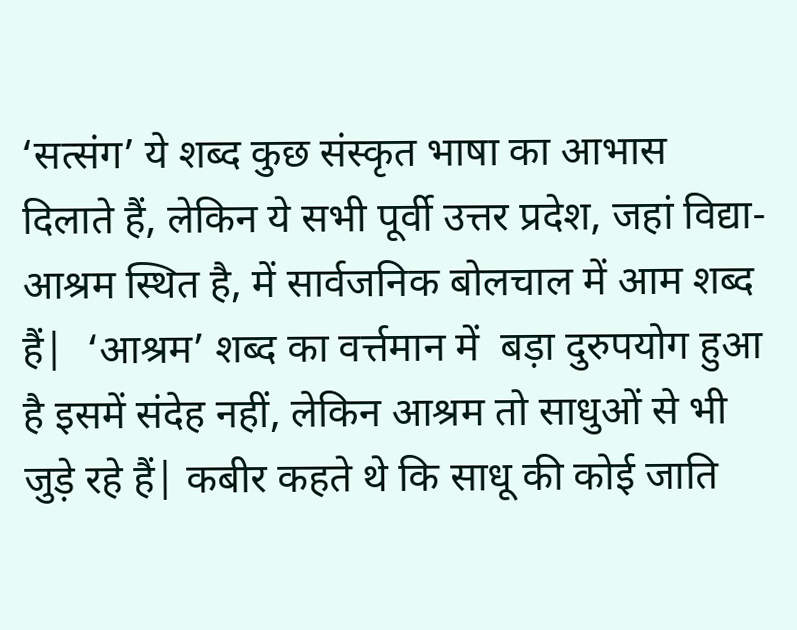‘सत्संग’ ये शब्द कुछ संस्कृत भाषा का आभास दिलाते हैं, लेकिन ये सभी पूर्वी उत्तर प्रदेश, जहां विद्या-आश्रम स्थित है, में सार्वजनिक बोलचाल में आम शब्द हैं|  ‘आश्रम’ शब्द का वर्त्तमान में  बड़ा दुरुपयोग हुआ है इसमें संदेह नहीं, लेकिन आश्रम तो साधुओं से भी जुड़े रहे हैं| कबीर कहते थे कि साधू की कोई जाति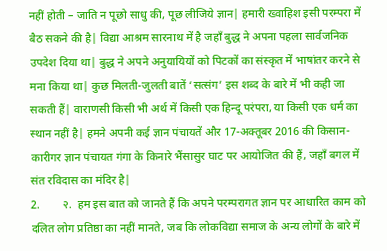नहीं होती – जाति न पूछो साधु की, पूछ लीजिये ज्ञान| हमारी ख्वाहिश इसी परम्परा में बैठ सकने की है| विद्या आश्रम सारनाथ में है जहाँ बुद्ध ने अपना पहला सार्वजनिक उपदेश दिया था| बुद्ध ने अपने अनुयायियों को पिटकों का संस्कृत में भाषांतर करने से मना किया था| कुछ मिलती-जुलती बातें ‘सत्संग’ इस शब्द के बारे में भी कही जा सकती हैं| वाराणसी किसी भी अर्थ में किसी एक हिन्दू परंपरा, या किसी एक धर्म का स्थान नहीं है| हमने अपनी कई ज्ञान पंचायतें और 17-अक्तूबर 2016 की किसान-कारीगर ज्ञान पंचायत गंगा के किनारे भैंसासुर घाट पर आयोजित की हैं, जहाँ बगल में संत रविदास का मंदिर है|
2.        २.  हम इस बात को जानते हैं कि अपने परम्परागत ज्ञान पर आधारित काम को दलित लोग प्रतिष्ठा का नहीं मानते, जब कि लोकविद्या समाज के अन्य लोगों के बारे में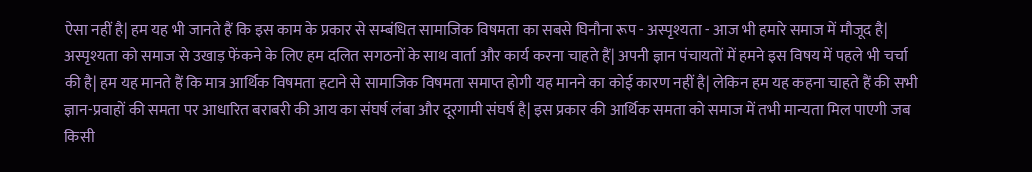ऐसा नहीं है| हम यह भी जानते हैं कि इस काम के प्रकार से सम्बंधित सामाजिक विषमता का सबसे घिनौना रूप - अस्पृश्यता - आज भी हमारे समाज में मौजूद है| अस्पृश्यता को समाज से उखाड़ फेंकने के लिए हम दलित सगठनों के साथ वार्ता और कार्य करना चाहते हैं| अपनी ज्ञान पंचायतों में हमने इस विषय में पहले भी चर्चा की है| हम यह मानते हैं कि मात्र आर्थिक विषमता हटाने से सामाजिक विषमता समाप्त होगी यह मानने का कोई कारण नहीं है| लेकिन हम यह कहना चाहते हैं की सभी ज्ञान-प्रवाहों की समता पर आधारित बराबरी की आय का संघर्ष लंबा और दूरगामी संघर्ष है| इस प्रकार की आर्थिक समता को समाज में तभी मान्यता मिल पाएगी जब किसी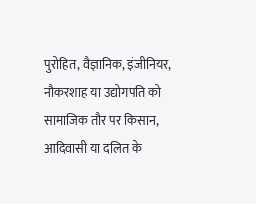पुरोहित, वैज्ञानिक, इंजीनियर, नौकरशाह या उद्योगपति को सामाजिक तौर पर किसान, आदिवासी या दलित के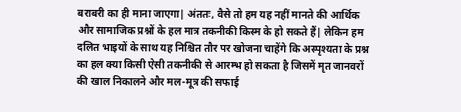बराबरी का ही माना जाएगा| अंततः, वैसे तो हम यह नहीं मानते की आर्थिक और सामाजिक प्रश्नों के हल मात्र तकनीकी किस्म के हो सकते हैं| लेकिन हम दलित भाइयों के साथ यह निश्चित तौर पर खोजना चाहेंगे कि अस्पृश्यता के प्रश्न का हल क्या किसी ऐसी तकनीकी से आरम्भ हो सकता है जिसमें मृत जानवरों की खाल निकालने और मल-मूत्र की सफाई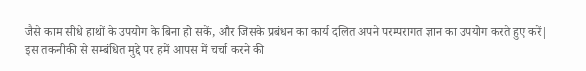जैसे काम सीधे हाथों के उपयोग के बिना हो सकें, और जिसके प्रबंधन का कार्य दलित अपने परम्परागत ज्ञान का उपयोग करते हुए करें|
इस तकनीकी से सम्बंधित मुद्दे पर हमें आपस में चर्चा करने की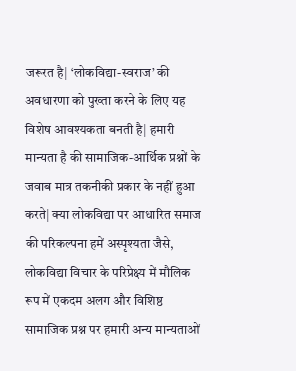जरूरत है| ‘लोकविद्या-स्वराज’ की अवधारणा को पुख्ता करने के लिए यह विशेष आवश्यकता बनती है| हमारी मान्यता है की सामाजिक-आर्थिक प्रश्नों के जवाब मात्र तकनीकी प्रकार के नहीं हुआ करते| क्या लोकविद्या पर आधारित समाज की परिकल्पना हमें अस्पृश्यता जैसे, लोकविद्या विचार के परिप्रेक्ष्य में मौलिक रूप में एकदम अलग और विशिष्ठ सामाजिक प्रश्न पर हमारी अन्य मान्यताओं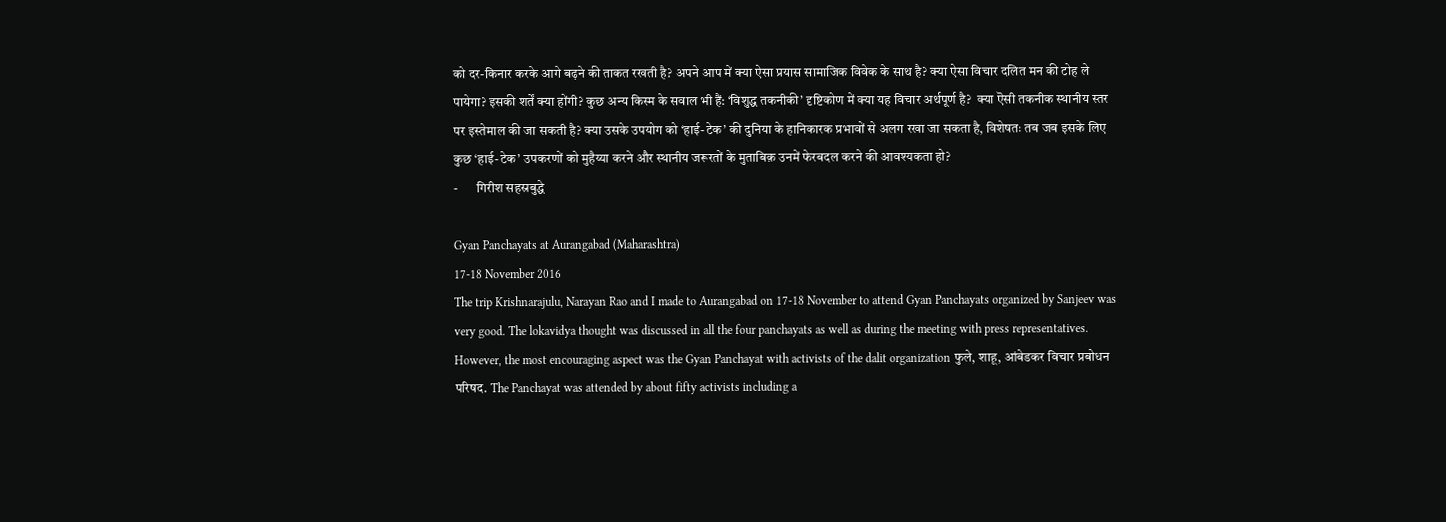को दर-किनार करके आगे बढ़ने की ताकत रखती है? अपने आप में क्या ऐसा प्रयास सामाजिक विवेक के साथ है? क्या ऐसा विचार दलित मन की टोह ले पायेगा? इसकी शर्तें क्या होंगी? कुछ अन्य किस्म के सवाल भी हैं: ‘विशुद्ध तकनीकी’ दृष्टिकोण में क्या यह विचार अर्थपूर्ण है?  क्या ऎसी तकनीक स्थानीय स्तर पर इस्तेमाल की जा सकती है? क्या उसके उपयोग को ‘हाई-टेक’ की दुनिया के हानिकारक प्रभावों से अलग रखा जा सकता है, विशेषतः तब जब इसके लिए कुछ ‘हाई-टेक’ उपकरणों को मुहैय्या करने और स्थानीय जरूरतों के मुताबिक़ उनमें फेरबदल करने की आवश्यकता हो?
-       गिरीश सहस्रबुद्धे

Gyan Panchayats at Aurangabad (Maharashtra)
17-18 November 2016
The trip Krishnarajulu, Narayan Rao and I made to Aurangabad on 17-18 November to attend Gyan Panchayats organized by Sanjeev was very good. The lokavidya thought was discussed in all the four panchayats as well as during the meeting with press representatives.
However, the most encouraging aspect was the Gyan Panchayat with activists of the dalit organization फुले, शाहू, आंबेडकर विचार प्रबोधन परिषद. The Panchayat was attended by about fifty activists including a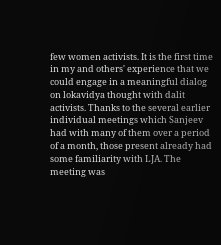few women activists. It is the first time in my and others' experience that we could engage in a meaningful dialog on lokavidya thought with dalit activists. Thanks to the several earlier individual meetings which Sanjeev had with many of them over a period of a month, those present already had some familiarity with LJA. The meeting was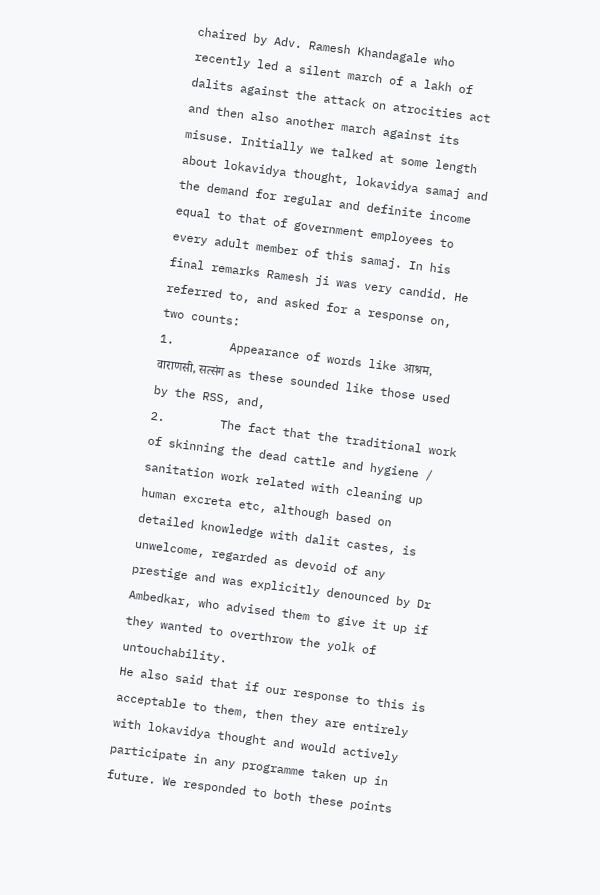chaired by Adv. Ramesh Khandagale who recently led a silent march of a lakh of dalits against the attack on atrocities act and then also another march against its misuse. Initially we talked at some length about lokavidya thought, lokavidya samaj and the demand for regular and definite income equal to that of government employees to every adult member of this samaj. In his final remarks Ramesh ji was very candid. He referred to, and asked for a response on, two counts:
1.        Appearance of words like आश्रम, वाराणसी, सत्संग as these sounded like those used by the RSS, and,
2.        The fact that the traditional work of skinning the dead cattle and hygiene / sanitation work related with cleaning up human excreta etc, although based on detailed knowledge with dalit castes, is unwelcome, regarded as devoid of any prestige and was explicitly denounced by Dr Ambedkar, who advised them to give it up if they wanted to overthrow the yolk of untouchability.
He also said that if our response to this is acceptable to them, then they are entirely with lokavidya thought and would actively participate in any programme taken up in future. We responded to both these points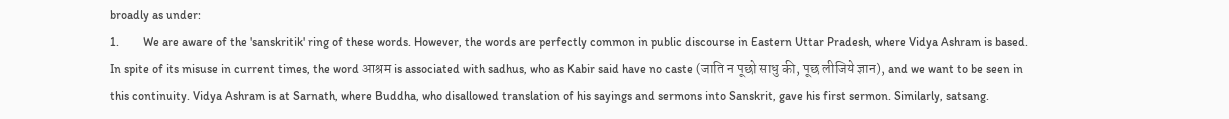broadly as under:
1.        We are aware of the 'sanskritik' ring of these words. However, the words are perfectly common in public discourse in Eastern Uttar Pradesh, where Vidya Ashram is based. In spite of its misuse in current times, the word आश्रम is associated with sadhus, who as Kabir said have no caste (जाति न पूछो साधु की, पूछ लीजिये ज्ञान), and we want to be seen in this continuity. Vidya Ashram is at Sarnath, where Buddha, who disallowed translation of his sayings and sermons into Sanskrit, gave his first sermon. Similarly, satsang.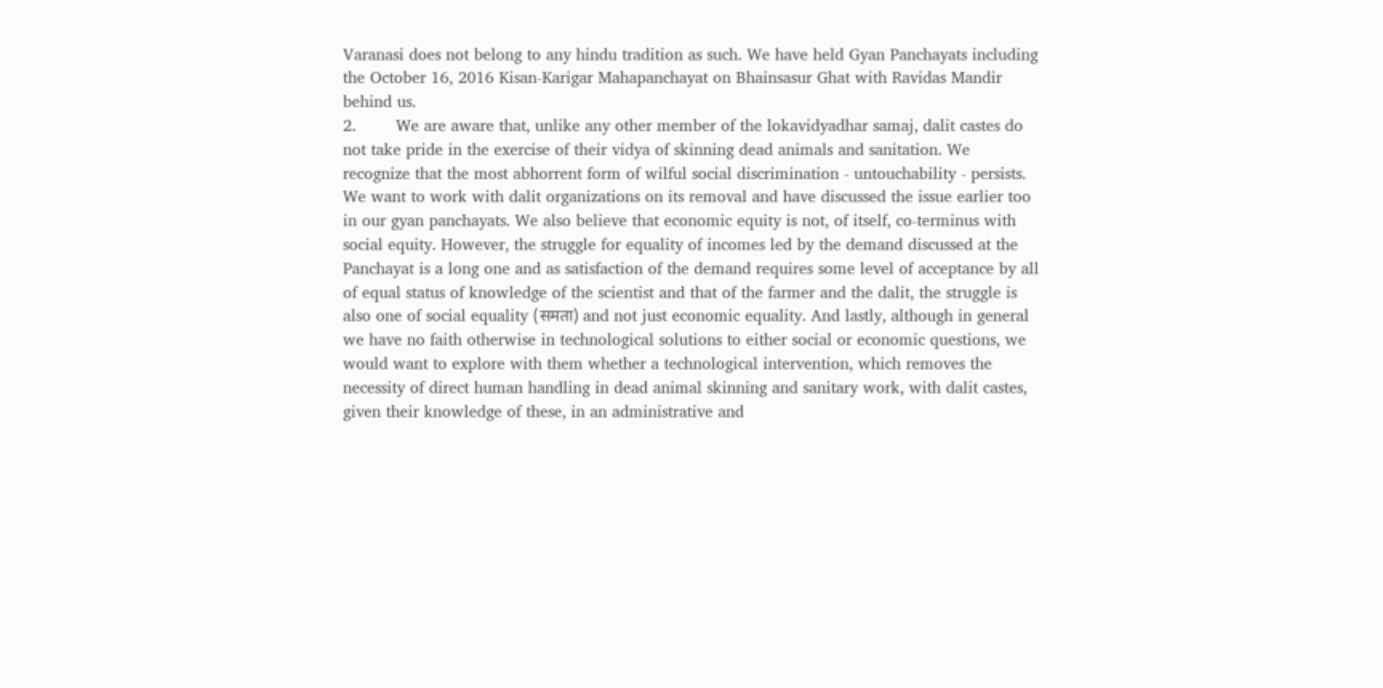Varanasi does not belong to any hindu tradition as such. We have held Gyan Panchayats including the October 16, 2016 Kisan-Karigar Mahapanchayat on Bhainsasur Ghat with Ravidas Mandir behind us.
2.        We are aware that, unlike any other member of the lokavidyadhar samaj, dalit castes do not take pride in the exercise of their vidya of skinning dead animals and sanitation. We recognize that the most abhorrent form of wilful social discrimination - untouchability - persists. We want to work with dalit organizations on its removal and have discussed the issue earlier too in our gyan panchayats. We also believe that economic equity is not, of itself, co-terminus with social equity. However, the struggle for equality of incomes led by the demand discussed at the Panchayat is a long one and as satisfaction of the demand requires some level of acceptance by all of equal status of knowledge of the scientist and that of the farmer and the dalit, the struggle is also one of social equality (समता) and not just economic equality. And lastly, although in general we have no faith otherwise in technological solutions to either social or economic questions, we would want to explore with them whether a technological intervention, which removes the necessity of direct human handling in dead animal skinning and sanitary work, with dalit castes, given their knowledge of these, in an administrative and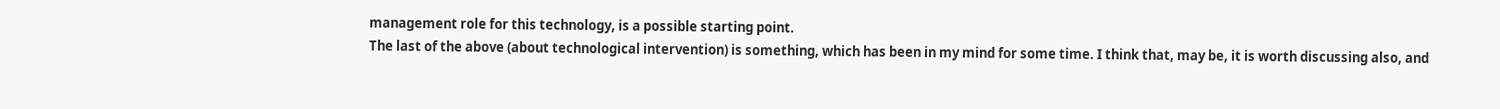management role for this technology, is a possible starting point.
The last of the above (about technological intervention) is something, which has been in my mind for some time. I think that, may be, it is worth discussing also, and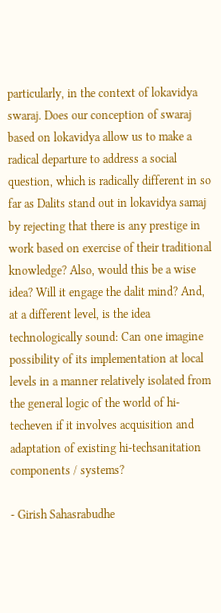particularly, in the context of lokavidya swaraj. Does our conception of swaraj based on lokavidya allow us to make a radical departure to address a social question, which is radically different in so far as Dalits stand out in lokavidya samaj by rejecting that there is any prestige in work based on exercise of their traditional knowledge? Also, would this be a wise idea? Will it engage the dalit mind? And, at a different level, is the idea technologically sound: Can one imagine possibility of its implementation at local levels in a manner relatively isolated from the general logic of the world of hi-techeven if it involves acquisition and adaptation of existing hi-techsanitation components / systems?

- Girish Sahasrabudhe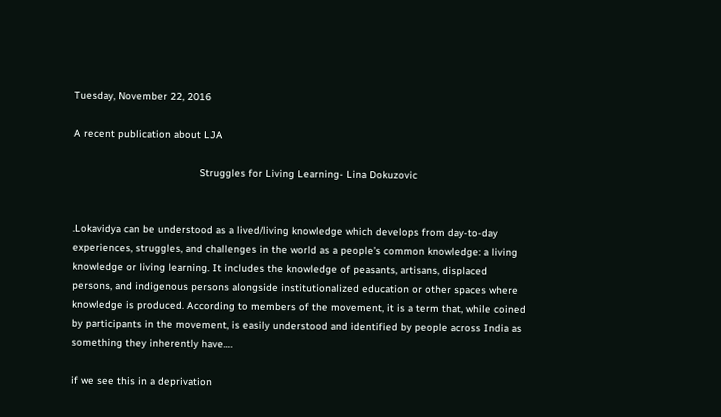Tuesday, November 22, 2016

A recent publication about LJA

                                          Struggles for Living Learning- Lina Dokuzovic


.Lokavidya can be understood as a lived/living knowledge which develops from day-to-day experiences, struggles, and challenges in the world as a people’s common knowledge: a living knowledge or living learning. It includes the knowledge of peasants, artisans, displaced persons, and indigenous persons alongside institutionalized education or other spaces where knowledge is produced. According to members of the movement, it is a term that, while coined by participants in the movement, is easily understood and identified by people across India as something they inherently have….

if we see this in a deprivation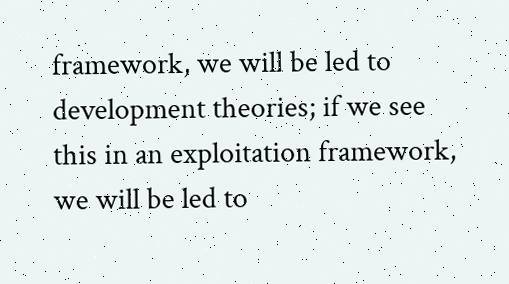framework, we will be led to development theories; if we see this in an exploitation framework, we will be led to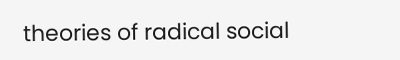theories of radical social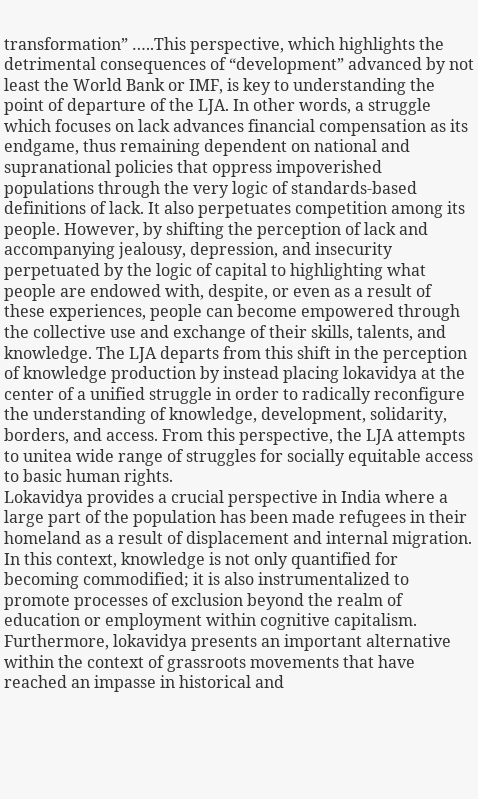transformation” …..This perspective, which highlights the detrimental consequences of “development” advanced by not least the World Bank or IMF, is key to understanding the point of departure of the LJA. In other words, a struggle which focuses on lack advances financial compensation as its endgame, thus remaining dependent on national and supranational policies that oppress impoverished populations through the very logic of standards-based definitions of lack. It also perpetuates competition among its people. However, by shifting the perception of lack and accompanying jealousy, depression, and insecurity perpetuated by the logic of capital to highlighting what people are endowed with, despite, or even as a result of these experiences, people can become empowered through the collective use and exchange of their skills, talents, and knowledge. The LJA departs from this shift in the perception of knowledge production by instead placing lokavidya at the center of a unified struggle in order to radically reconfigure the understanding of knowledge, development, solidarity, borders, and access. From this perspective, the LJA attempts to unitea wide range of struggles for socially equitable access to basic human rights.
Lokavidya provides a crucial perspective in India where a large part of the population has been made refugees in their homeland as a result of displacement and internal migration. In this context, knowledge is not only quantified for becoming commodified; it is also instrumentalized to promote processes of exclusion beyond the realm of education or employment within cognitive capitalism. Furthermore, lokavidya presents an important alternative within the context of grassroots movements that have reached an impasse in historical and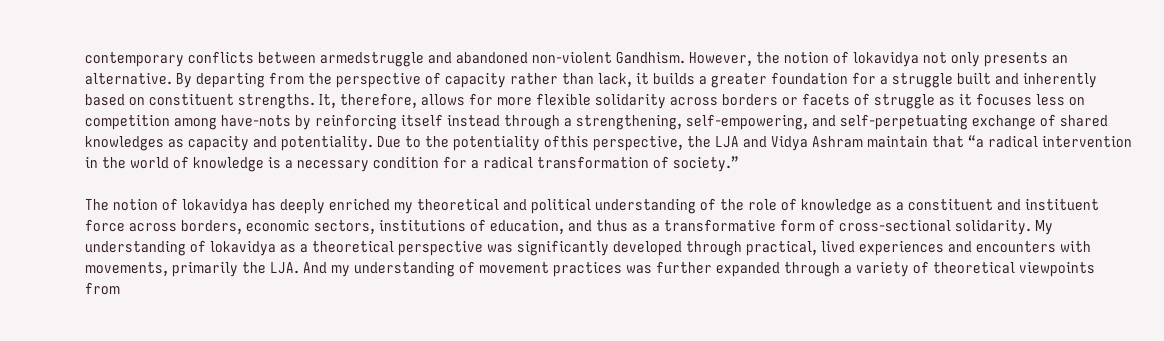contemporary conflicts between armedstruggle and abandoned non-violent Gandhism. However, the notion of lokavidya not only presents an alternative. By departing from the perspective of capacity rather than lack, it builds a greater foundation for a struggle built and inherently based on constituent strengths. It, therefore, allows for more flexible solidarity across borders or facets of struggle as it focuses less on competition among have-nots by reinforcing itself instead through a strengthening, self-empowering, and self-perpetuating exchange of shared knowledges as capacity and potentiality. Due to the potentiality ofthis perspective, the LJA and Vidya Ashram maintain that “a radical intervention in the world of knowledge is a necessary condition for a radical transformation of society.”

The notion of lokavidya has deeply enriched my theoretical and political understanding of the role of knowledge as a constituent and instituent force across borders, economic sectors, institutions of education, and thus as a transformative form of cross-sectional solidarity. My understanding of lokavidya as a theoretical perspective was significantly developed through practical, lived experiences and encounters with movements, primarily the LJA. And my understanding of movement practices was further expanded through a variety of theoretical viewpoints from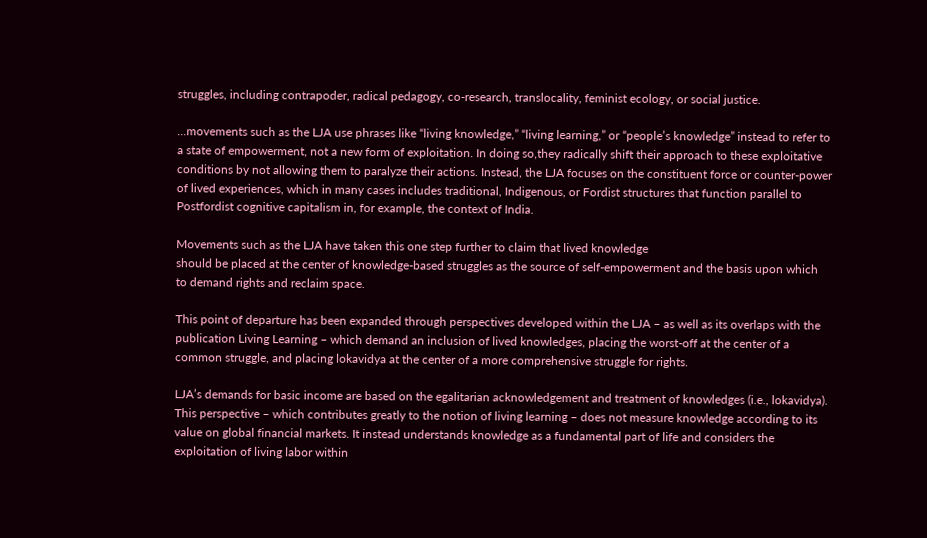struggles, including contrapoder, radical pedagogy, co-research, translocality, feminist ecology, or social justice.

...movements such as the LJA use phrases like “living knowledge,” “living learning,” or “people’s knowledge” instead to refer to a state of empowerment, not a new form of exploitation. In doing so,they radically shift their approach to these exploitative conditions by not allowing them to paralyze their actions. Instead, the LJA focuses on the constituent force or counter-power of lived experiences, which in many cases includes traditional, Indigenous, or Fordist structures that function parallel to Postfordist cognitive capitalism in, for example, the context of India.

Movements such as the LJA have taken this one step further to claim that lived knowledge
should be placed at the center of knowledge-based struggles as the source of self-empowerment and the basis upon which to demand rights and reclaim space.

This point of departure has been expanded through perspectives developed within the LJA – as well as its overlaps with the publication Living Learning – which demand an inclusion of lived knowledges, placing the worst-off at the center of a common struggle, and placing lokavidya at the center of a more comprehensive struggle for rights.

LJA’s demands for basic income are based on the egalitarian acknowledgement and treatment of knowledges (i.e., lokavidya). This perspective – which contributes greatly to the notion of living learning – does not measure knowledge according to its value on global financial markets. It instead understands knowledge as a fundamental part of life and considers the exploitation of living labor within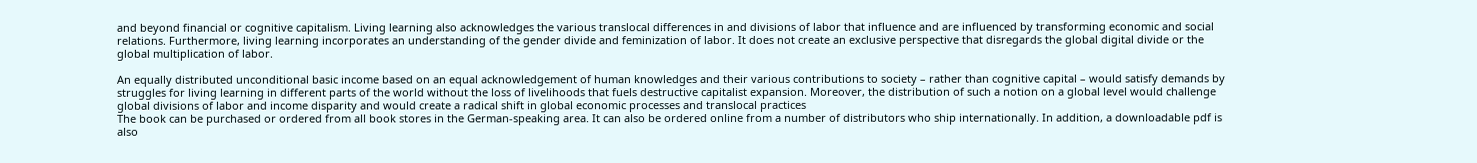and beyond financial or cognitive capitalism. Living learning also acknowledges the various translocal differences in and divisions of labor that influence and are influenced by transforming economic and social relations. Furthermore, living learning incorporates an understanding of the gender divide and feminization of labor. It does not create an exclusive perspective that disregards the global digital divide or the global multiplication of labor.

An equally distributed unconditional basic income based on an equal acknowledgement of human knowledges and their various contributions to society – rather than cognitive capital – would satisfy demands by struggles for living learning in different parts of the world without the loss of livelihoods that fuels destructive capitalist expansion. Moreover, the distribution of such a notion on a global level would challenge global divisions of labor and income disparity and would create a radical shift in global economic processes and translocal practices
The book can be purchased or ordered from all book stores in the German-speaking area. It can also be ordered online from a number of distributors who ship internationally. In addition, a downloadable pdf is also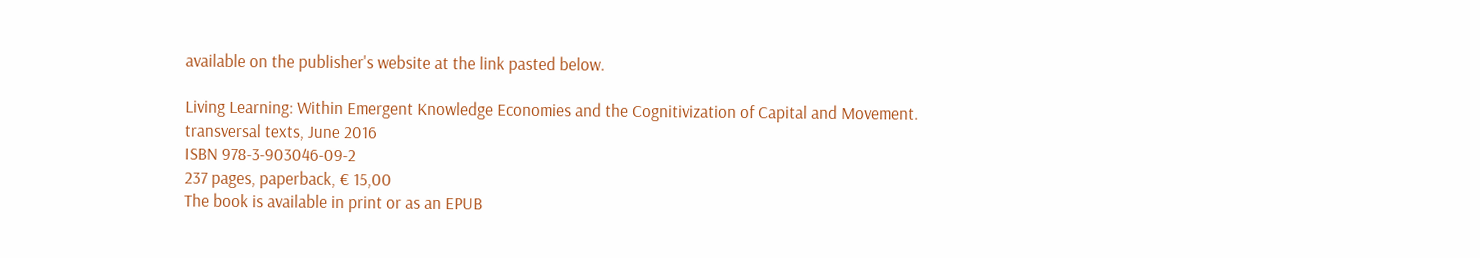available on the publisher's website at the link pasted below.

Living Learning: Within Emergent Knowledge Economies and the Cognitivization of Capital and Movement.
transversal texts, June 2016
ISBN 978-3-903046-09-2
237 pages, paperback, € 15,00
The book is available in print or as an EPUB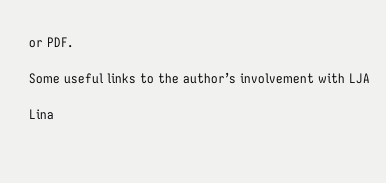or PDF.

Some useful links to the author’s involvement with LJA

Lina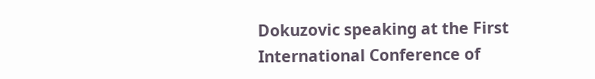Dokuzovic speaking at the First International Conference of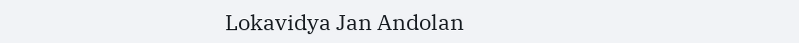Lokavidya Jan Andolan